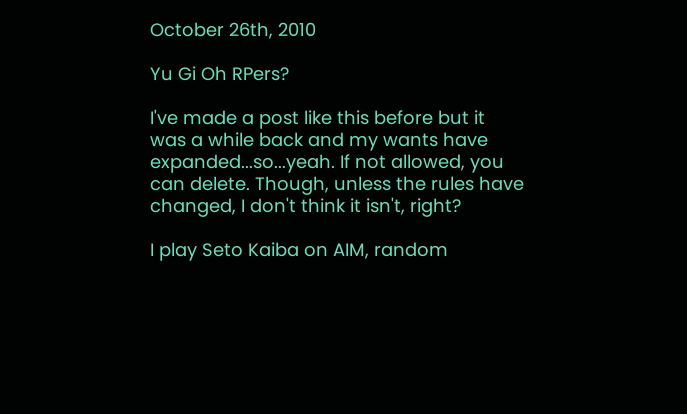October 26th, 2010

Yu Gi Oh RPers?

I've made a post like this before but it was a while back and my wants have expanded...so...yeah. If not allowed, you can delete. Though, unless the rules have changed, I don't think it isn't, right?

I play Seto Kaiba on AIM, random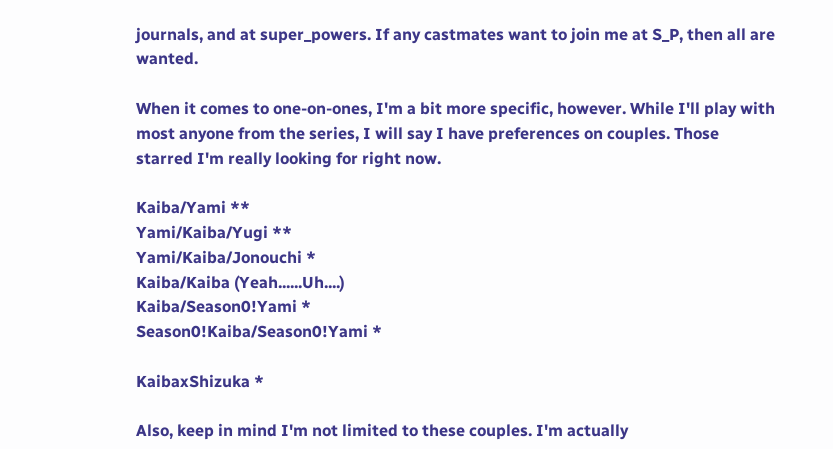journals, and at super_powers. If any castmates want to join me at S_P, then all are wanted.

When it comes to one-on-ones, I'm a bit more specific, however. While I'll play with most anyone from the series, I will say I have preferences on couples. Those starred I'm really looking for right now.

Kaiba/Yami **
Yami/Kaiba/Yugi **
Yami/Kaiba/Jonouchi *
Kaiba/Kaiba (Yeah......Uh....)
Kaiba/Season0!Yami *
Season0!Kaiba/Season0!Yami *

KaibaxShizuka *

Also, keep in mind I'm not limited to these couples. I'm actually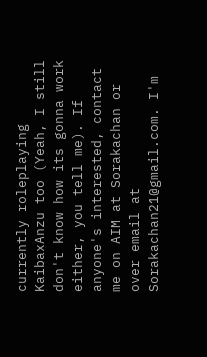currently roleplaying KaibaxAnzu too (Yeah, I still don't know how its gonna work either, you tell me). If anyone's interested, contact me on AIM at Sorakachan or over email at Sorakachan21@gmail.com. I'm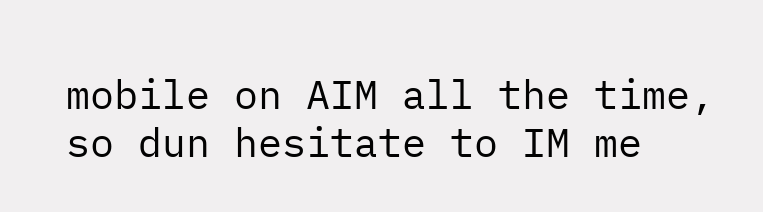mobile on AIM all the time, so dun hesitate to IM me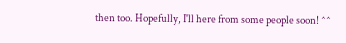then too. Hopefully, I'll here from some people soon! ^^